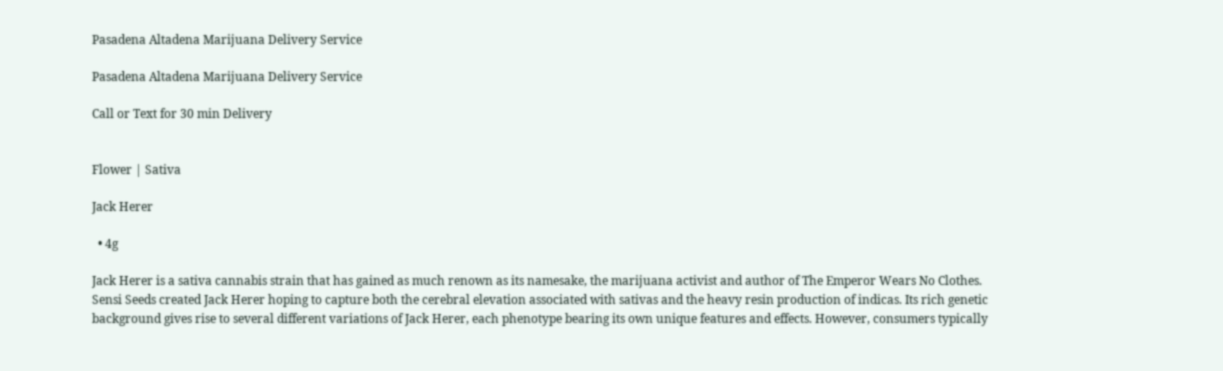Pasadena Altadena Marijuana Delivery Service

Pasadena Altadena Marijuana Delivery Service

Call or Text for 30 min Delivery


Flower | Sativa

Jack Herer

  • 4g

Jack Herer is a sativa cannabis strain that has gained as much renown as its namesake, the marijuana activist and author of The Emperor Wears No Clothes. Sensi Seeds created Jack Herer hoping to capture both the cerebral elevation associated with sativas and the heavy resin production of indicas. Its rich genetic background gives rise to several different variations of Jack Herer, each phenotype bearing its own unique features and effects. However, consumers typically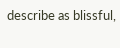describe as blissful,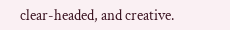clear-headed, and creative.